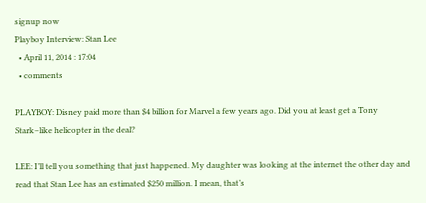signup now
Playboy Interview: Stan Lee
  • April 11, 2014 : 17:04
  • comments

PLAYBOY: Disney paid more than $4 billion for Marvel a few years ago. Did you at least get a Tony Stark–like helicopter in the deal?

LEE: I’ll tell you something that just happened. My daughter was looking at the internet the other day and read that Stan Lee has an estimated $250 million. I mean, that’s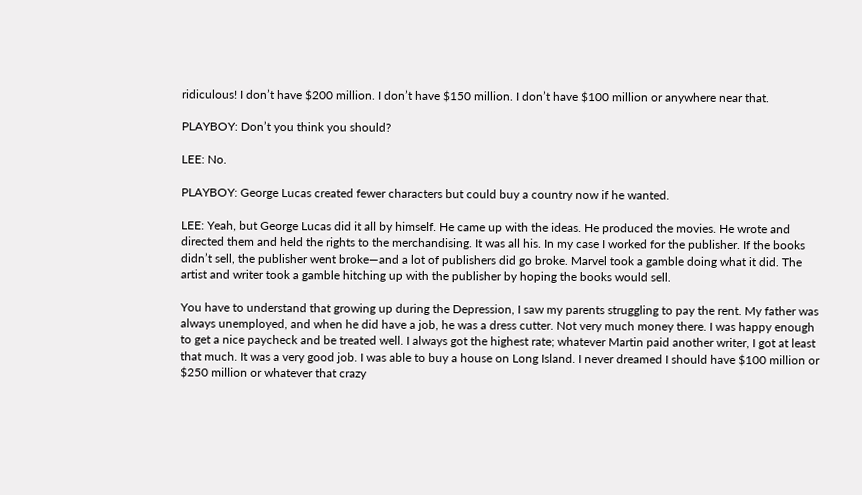ridiculous! I don’t have $200 million. I don’t have $150 million. I don’t have $100 million or anywhere near that.

PLAYBOY: Don’t you think you should?

LEE: No.

PLAYBOY: George Lucas created fewer characters but could buy a country now if he wanted.

LEE: Yeah, but George Lucas did it all by himself. He came up with the ideas. He produced the movies. He wrote and directed them and held the rights to the merchandising. It was all his. In my case I worked for the publisher. If the books didn’t sell, the publisher went broke—and a lot of publishers did go broke. Marvel took a gamble doing what it did. The artist and writer took a gamble hitching up with the publisher by hoping the books would sell.

You have to understand that growing up during the Depression, I saw my parents struggling to pay the rent. My father was always unemployed, and when he did have a job, he was a dress cutter. Not very much money there. I was happy enough to get a nice paycheck and be treated well. I always got the highest rate; whatever Martin paid another writer, I got at least that much. It was a very good job. I was able to buy a house on Long Island. I never dreamed I should have $100 million or $250 million or whatever that crazy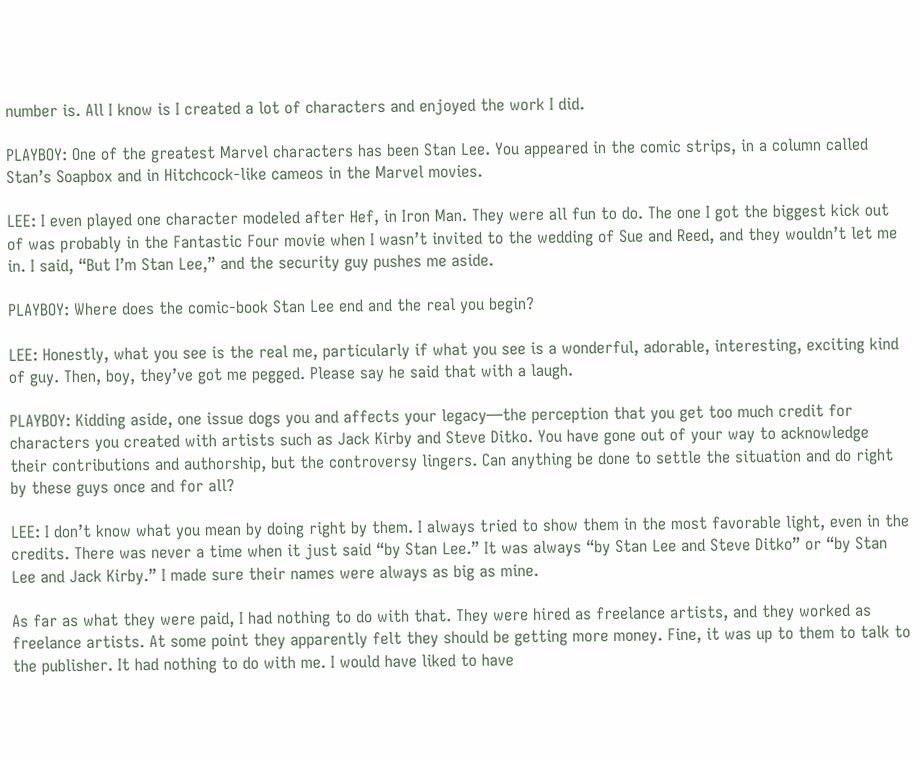number is. All I know is I created a lot of characters and enjoyed the work I did.

PLAYBOY: One of the greatest Marvel characters has been Stan Lee. You appeared in the comic strips, in a column called Stan’s Soapbox and in Hitchcock-like cameos in the Marvel movies.

LEE: I even played one character modeled after Hef, in Iron Man. They were all fun to do. The one I got the biggest kick out of was probably in the Fantastic Four movie when I wasn’t invited to the wedding of Sue and Reed, and they wouldn’t let me in. I said, “But I’m Stan Lee,” and the security guy pushes me aside.

PLAYBOY: Where does the comic-book Stan Lee end and the real you begin?

LEE: Honestly, what you see is the real me, particularly if what you see is a wonderful, adorable, interesting, exciting kind of guy. Then, boy, they’ve got me pegged. Please say he said that with a laugh.

PLAYBOY: Kidding aside, one issue dogs you and affects your legacy—the perception that you get too much credit for characters you created with artists such as Jack Kirby and Steve Ditko. You have gone out of your way to acknowledge their contributions and authorship, but the controversy lingers. Can anything be done to settle the situation and do right by these guys once and for all?

LEE: I don’t know what you mean by doing right by them. I always tried to show them in the most favorable light, even in the credits. There was never a time when it just said “by Stan Lee.” It was always “by Stan Lee and Steve Ditko” or “by Stan Lee and Jack Kirby.” I made sure their names were always as big as mine.

As far as what they were paid, I had nothing to do with that. They were hired as freelance artists, and they worked as freelance artists. At some point they apparently felt they should be getting more money. Fine, it was up to them to talk to the publisher. It had nothing to do with me. I would have liked to have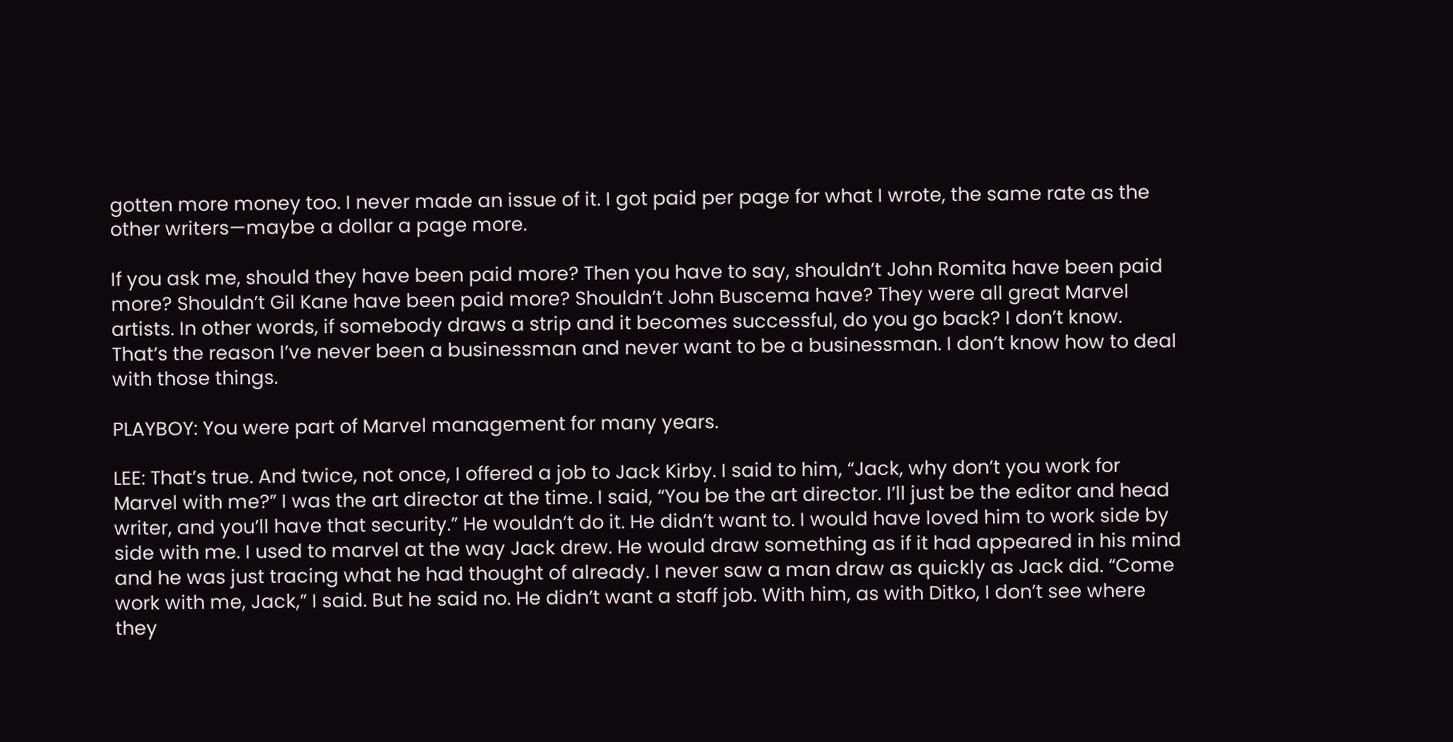gotten more money too. I never made an issue of it. I got paid per page for what I wrote, the same rate as the other writers—maybe a dollar a page more.

If you ask me, should they have been paid more? Then you have to say, shouldn’t John Romita have been paid more? Shouldn’t Gil Kane have been paid more? Shouldn’t John Buscema have? They were all great Marvel artists. In other words, if somebody draws a strip and it becomes successful, do you go back? I don’t know. That’s the reason I’ve never been a businessman and never want to be a businessman. I don’t know how to deal with those things.

PLAYBOY: You were part of Marvel management for many years.

LEE: That’s true. And twice, not once, I offered a job to Jack Kirby. I said to him, “Jack, why don’t you work for Marvel with me?” I was the art director at the time. I said, “You be the art director. I’ll just be the editor and head writer, and you’ll have that security.” He wouldn’t do it. He didn’t want to. I would have loved him to work side by side with me. I used to marvel at the way Jack drew. He would draw something as if it had appeared in his mind and he was just tracing what he had thought of already. I never saw a man draw as quickly as Jack did. “Come work with me, Jack,” I said. But he said no. He didn’t want a staff job. With him, as with Ditko, I don’t see where they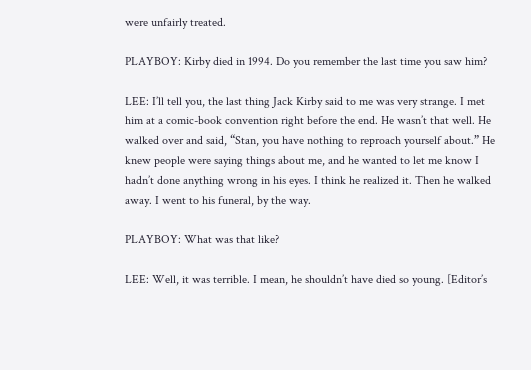were unfairly treated.

PLAYBOY: Kirby died in 1994. Do you remember the last time you saw him?

LEE: I’ll tell you, the last thing Jack Kirby said to me was very strange. I met him at a comic-book convention right before the end. He wasn’t that well. He walked over and said, “Stan, you have nothing to reproach yourself about.” He knew people were saying things about me, and he wanted to let me know I hadn’t done anything wrong in his eyes. I think he realized it. Then he walked away. I went to his funeral, by the way.

PLAYBOY: What was that like?

LEE: Well, it was terrible. I mean, he shouldn’t have died so young. [Editor’s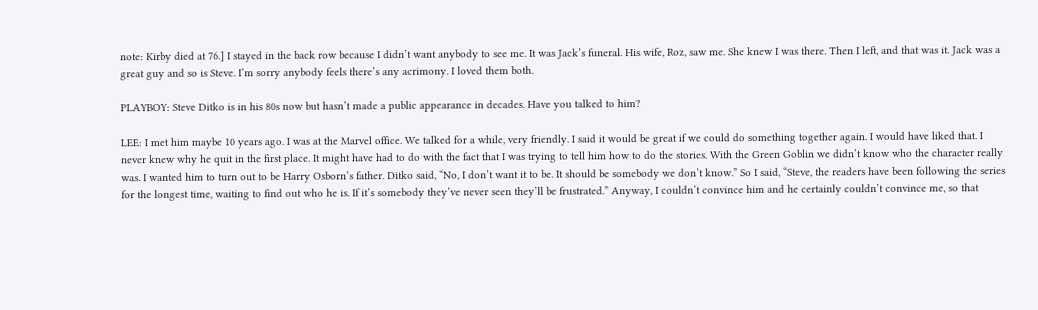note: Kirby died at 76.] I stayed in the back row because I didn’t want anybody to see me. It was Jack’s funeral. His wife, Roz, saw me. She knew I was there. Then I left, and that was it. Jack was a great guy and so is Steve. I’m sorry anybody feels there’s any acrimony. I loved them both.

PLAYBOY: Steve Ditko is in his 80s now but hasn’t made a public appearance in decades. Have you talked to him?

LEE: I met him maybe 10 years ago. I was at the Marvel office. We talked for a while, very friendly. I said it would be great if we could do something together again. I would have liked that. I never knew why he quit in the first place. It might have had to do with the fact that I was trying to tell him how to do the stories. With the Green Goblin we didn’t know who the character really was. I wanted him to turn out to be Harry Osborn’s father. Ditko said, “No, I don’t want it to be. It should be somebody we don’t know.” So I said, “Steve, the readers have been following the series for the longest time, waiting to find out who he is. If it’s somebody they’ve never seen they’ll be frustrated.” Anyway, I couldn’t convince him and he certainly couldn’t convince me, so that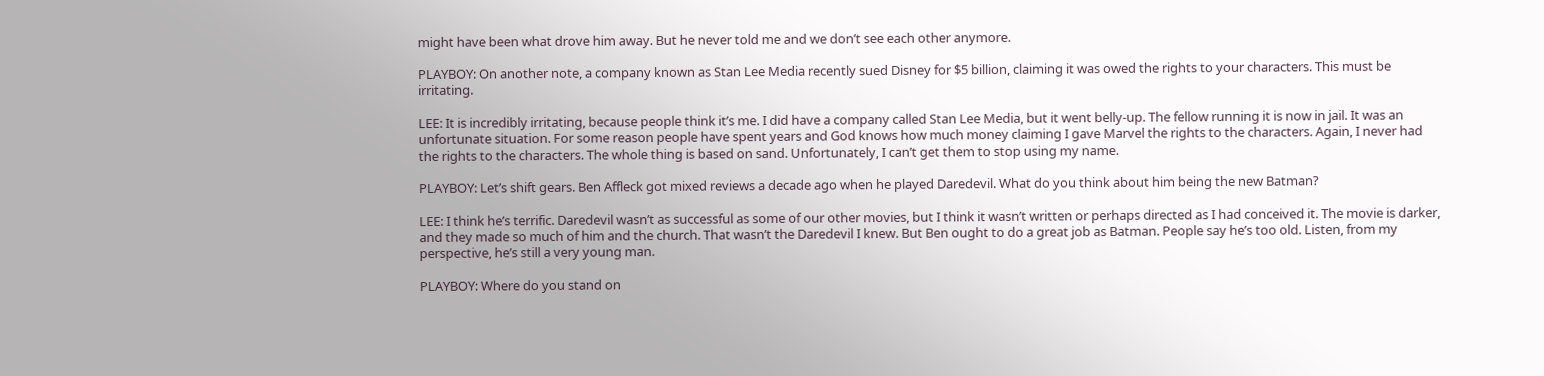might have been what drove him away. But he never told me and we don’t see each other anymore.

PLAYBOY: On another note, a company known as Stan Lee Media recently sued Disney for $5 billion, claiming it was owed the rights to your characters. This must be irritating.

LEE: It is incredibly irritating, because people think it’s me. I did have a company called Stan Lee Media, but it went belly-up. The fellow running it is now in jail. It was an unfortunate situation. For some reason people have spent years and God knows how much money claiming I gave Marvel the rights to the characters. Again, I never had the rights to the characters. The whole thing is based on sand. Unfortunately, I can’t get them to stop using my name.

PLAYBOY: Let’s shift gears. Ben Affleck got mixed reviews a decade ago when he played Daredevil. What do you think about him being the new Batman?

LEE: I think he’s terrific. Daredevil wasn’t as successful as some of our other movies, but I think it wasn’t written or perhaps directed as I had conceived it. The movie is darker, and they made so much of him and the church. That wasn’t the Daredevil I knew. But Ben ought to do a great job as Batman. People say he’s too old. Listen, from my perspective, he’s still a very young man.

PLAYBOY: Where do you stand on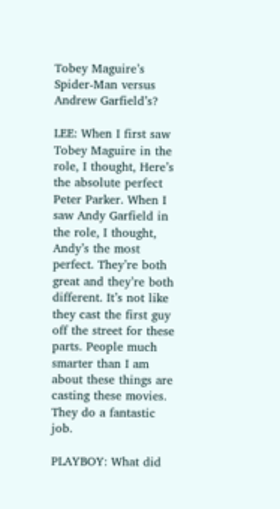Tobey Maguire’s Spider-Man versus Andrew Garfield’s?

LEE: When I first saw Tobey Maguire in the role, I thought, Here’s the absolute perfect Peter Parker. When I saw Andy Garfield in the role, I thought, Andy’s the most perfect. They’re both great and they’re both different. It’s not like they cast the first guy off the street for these parts. People much smarter than I am about these things are casting these movies. They do a fantastic job.

PLAYBOY: What did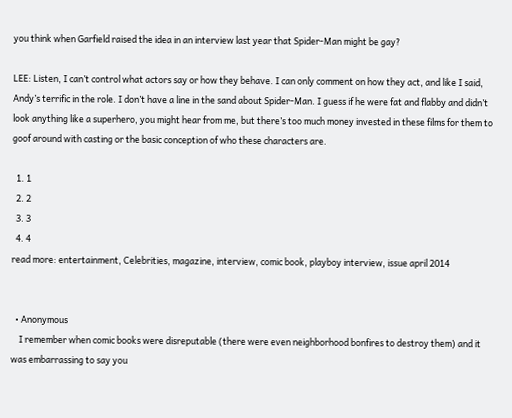you think when Garfield raised the idea in an interview last year that Spider-Man might be gay?

LEE: Listen, I can’t control what actors say or how they behave. I can only comment on how they act, and like I said, Andy’s terrific in the role. I don’t have a line in the sand about Spider-Man. I guess if he were fat and flabby and didn’t look anything like a superhero, you might hear from me, but there’s too much money invested in these films for them to goof around with casting or the basic conception of who these characters are.

  1. 1
  2. 2
  3. 3
  4. 4
read more: entertainment, Celebrities, magazine, interview, comic book, playboy interview, issue april 2014


  • Anonymous
    I remember when comic books were disreputable (there were even neighborhood bonfires to destroy them) and it was embarrassing to say you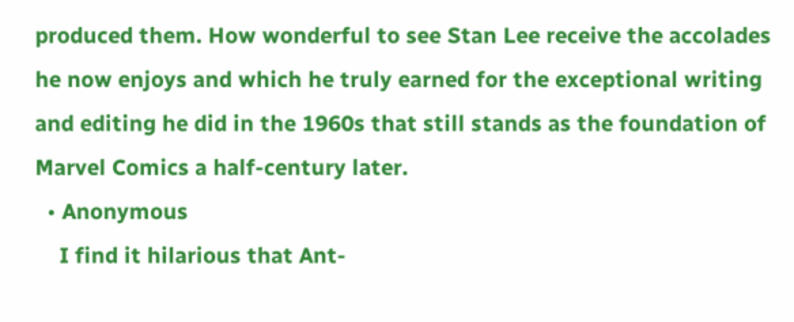produced them. How wonderful to see Stan Lee receive the accolades he now enjoys and which he truly earned for the exceptional writing and editing he did in the 1960s that still stands as the foundation of Marvel Comics a half-century later.
  • Anonymous
    I find it hilarious that Ant-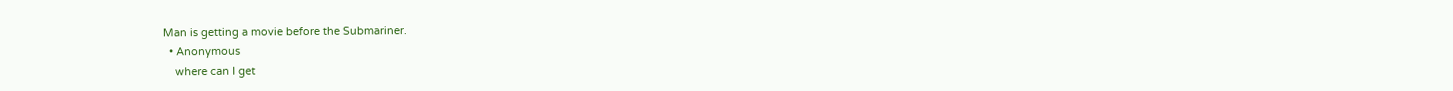Man is getting a movie before the Submariner.
  • Anonymous
    where can I get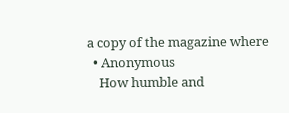a copy of the magazine where
  • Anonymous
    How humble and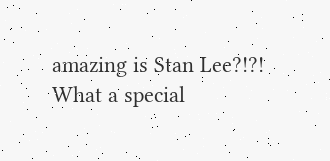amazing is Stan Lee?!?! What a special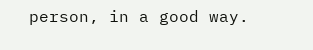person, in a good way.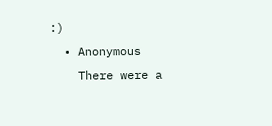:)
  • Anonymous
    There were a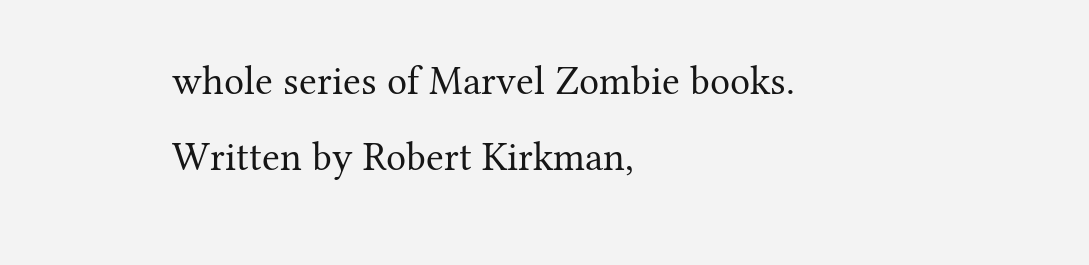whole series of Marvel Zombie books. Written by Robert Kirkman,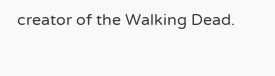creator of the Walking Dead.